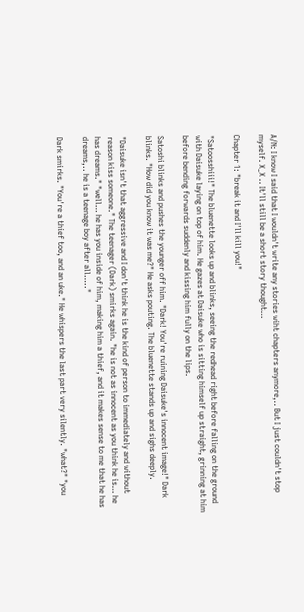A/N: I know I said that I wouldn't write any stories wiht chapters anymore,.. But I just couldn't stop myself. X_X .. It'll still be a short story thought…

Chapter 1: "break it and I'll kill you!"

"Satoosshiii!" The bluenette looks up and blinks, seeing the redhead right before falling on the ground with Daisuke laying on top of him. He gazes at Daisuke who is sitting himself up straight, grinning at him before bending forwards suddenly and kissing him fully on the lips.

Satoshi blinks and pushes the younger off him. "Dark! You're ruining Daisuke's innocent image!" Dark blinks. "How did you know it was me?" He asks pouting. The bluenette stands up and sighs deeply.

"Daisuke isn't that aggressive and I don't think he is the kind of person to immediately and without reason kiss someone." The teenager (Dark) smirks again. "he is not as innocent as you think he is… he has dreams." "well… he has you inside of him, making him a thief, and it makes sense to me that he has dreams,.. he is a teenage boy after all….."

Dark smirks. "You're a thief too, and an uke." He whispers the last part very silently. "what?" "you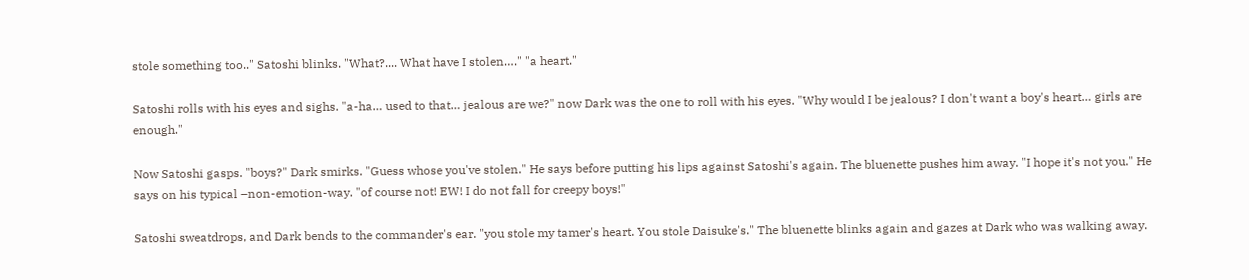stole something too.." Satoshi blinks. "What?.... What have I stolen…." "a heart."

Satoshi rolls with his eyes and sighs. "a-ha… used to that… jealous are we?" now Dark was the one to roll with his eyes. "Why would I be jealous? I don't want a boy's heart… girls are enough."

Now Satoshi gasps. "boys?" Dark smirks. "Guess whose you've stolen." He says before putting his lips against Satoshi's again. The bluenette pushes him away. "I hope it's not you." He says on his typical –non-emotion-way. "of course not! EW! I do not fall for creepy boys!"

Satoshi sweatdrops, and Dark bends to the commander's ear. "you stole my tamer's heart. You stole Daisuke's." The bluenette blinks again and gazes at Dark who was walking away.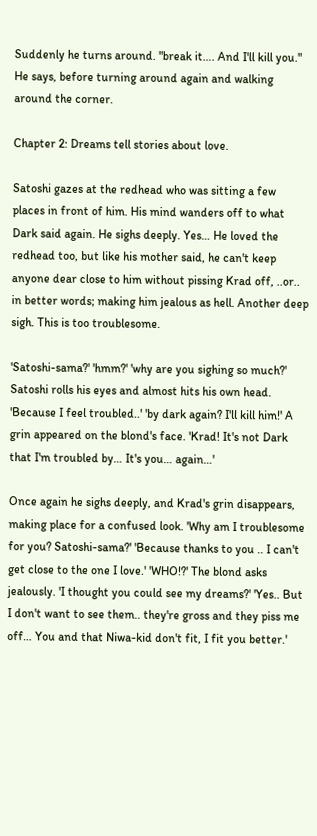Suddenly he turns around. "break it…. And I'll kill you." He says, before turning around again and walking around the corner.

Chapter 2: Dreams tell stories about love.

Satoshi gazes at the redhead who was sitting a few places in front of him. His mind wanders off to what Dark said again. He sighs deeply. Yes… He loved the redhead too, but like his mother said, he can't keep anyone dear close to him without pissing Krad off, ..or.. in better words; making him jealous as hell. Another deep sigh. This is too troublesome.

'Satoshi-sama?' 'hmm?' 'why are you sighing so much?' Satoshi rolls his eyes and almost hits his own head. 'Because I feel troubled..' 'by dark again? I'll kill him!' A grin appeared on the blond's face. 'Krad! It's not Dark that I'm troubled by… It's you… again…'

Once again he sighs deeply, and Krad's grin disappears, making place for a confused look. 'Why am I troublesome for you? Satoshi-sama?' 'Because thanks to you .. I can't get close to the one I love.' 'WHO!?' The blond asks jealously. 'I thought you could see my dreams?' 'Yes.. But I don't want to see them.. they're gross and they piss me off… You and that Niwa-kid don't fit, I fit you better.'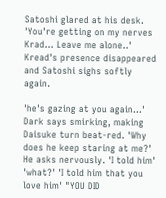Satoshi glared at his desk. 'You're getting on my nerves Krad… Leave me alone..' Kread's presence disappeared and Satoshi sighs softly again.

'he's gazing at you again…' Dark says smirking, making Daisuke turn beat-red. 'Why does he keep staring at me?' He asks nervously. 'I told him' 'what?' 'I told him that you love him' "YOU DID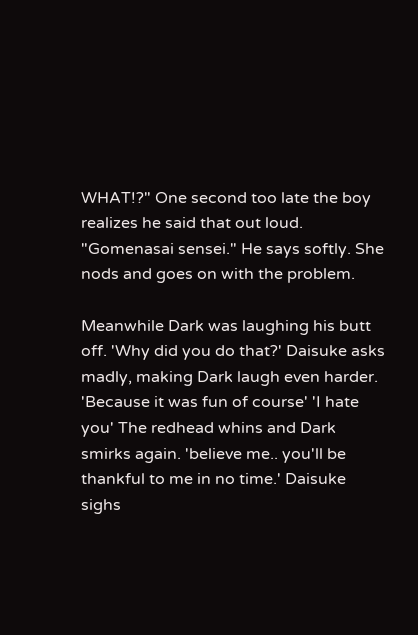WHAT!?" One second too late the boy realizes he said that out loud. "Gomenasai sensei." He says softly. She nods and goes on with the problem.

Meanwhile Dark was laughing his butt off. 'Why did you do that?' Daisuke asks madly, making Dark laugh even harder. 'Because it was fun of course' 'I hate you' The redhead whins and Dark smirks again. 'believe me.. you'll be thankful to me in no time.' Daisuke sighs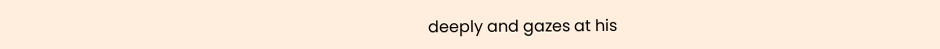deeply and gazes at his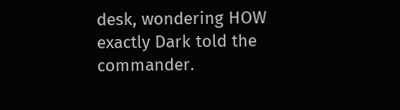desk, wondering HOW exactly Dark told the commander.